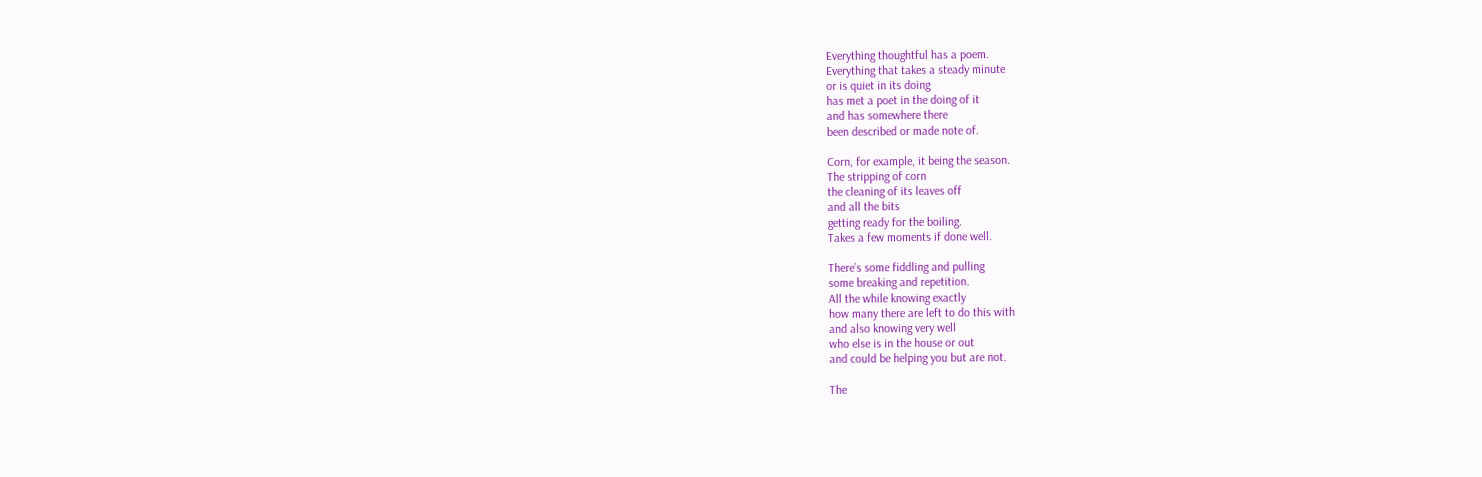Everything thoughtful has a poem.
Everything that takes a steady minute
or is quiet in its doing
has met a poet in the doing of it
and has somewhere there
been described or made note of.

Corn, for example, it being the season.
The stripping of corn
the cleaning of its leaves off
and all the bits
getting ready for the boiling.
Takes a few moments if done well.

There’s some fiddling and pulling
some breaking and repetition.
All the while knowing exactly
how many there are left to do this with
and also knowing very well
who else is in the house or out
and could be helping you but are not.

The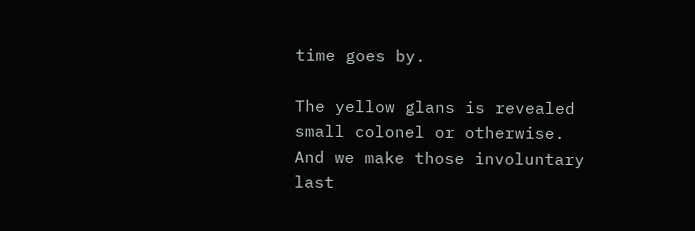time goes by.

The yellow glans is revealed
small colonel or otherwise.
And we make those involuntary
last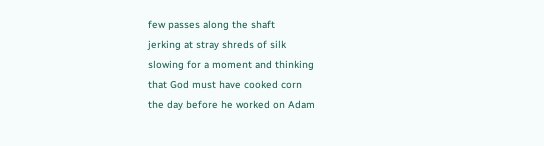few passes along the shaft
jerking at stray shreds of silk
slowing for a moment and thinking
that God must have cooked corn
the day before he worked on Adam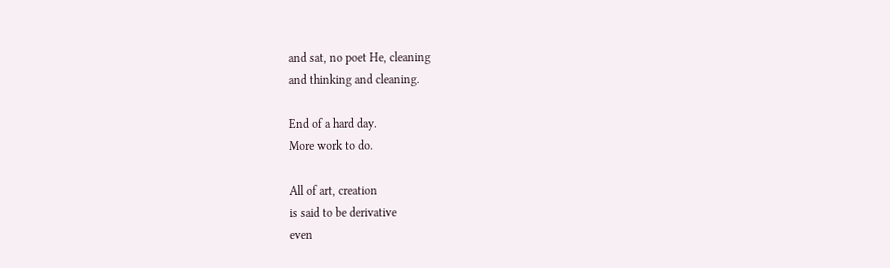and sat, no poet He, cleaning
and thinking and cleaning.

End of a hard day.
More work to do.

All of art, creation
is said to be derivative
even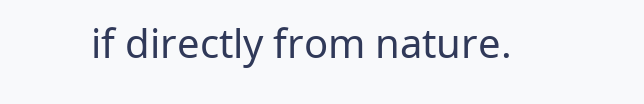if directly from nature.